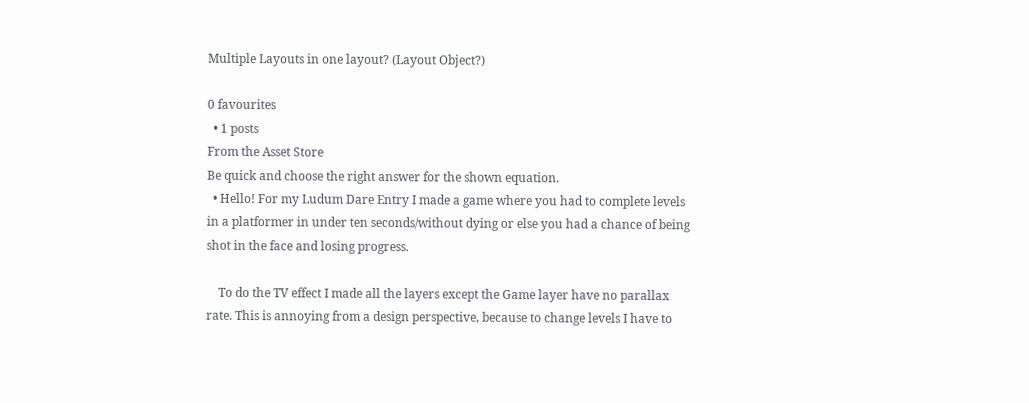Multiple Layouts in one layout? (Layout Object?)

0 favourites
  • 1 posts
From the Asset Store
Be quick and choose the right answer for the shown equation.
  • Hello! For my Ludum Dare Entry I made a game where you had to complete levels in a platformer in under ten seconds/without dying or else you had a chance of being shot in the face and losing progress.

    To do the TV effect I made all the layers except the Game layer have no parallax rate. This is annoying from a design perspective, because to change levels I have to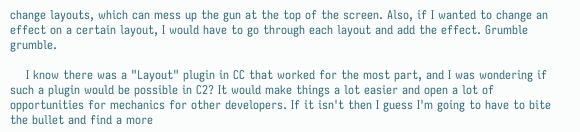change layouts, which can mess up the gun at the top of the screen. Also, if I wanted to change an effect on a certain layout, I would have to go through each layout and add the effect. Grumble grumble.

    I know there was a "Layout" plugin in CC that worked for the most part, and I was wondering if such a plugin would be possible in C2? It would make things a lot easier and open a lot of opportunities for mechanics for other developers. If it isn't then I guess I'm going to have to bite the bullet and find a more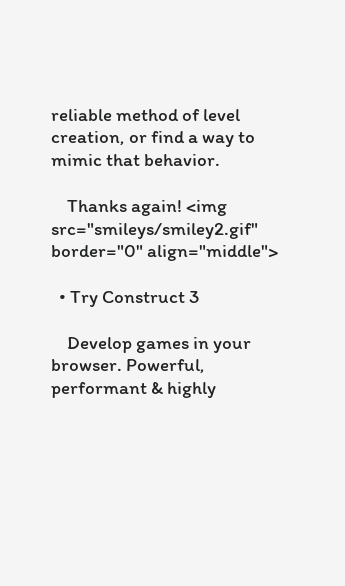reliable method of level creation, or find a way to mimic that behavior.

    Thanks again! <img src="smileys/smiley2.gif" border="0" align="middle">

  • Try Construct 3

    Develop games in your browser. Powerful, performant & highly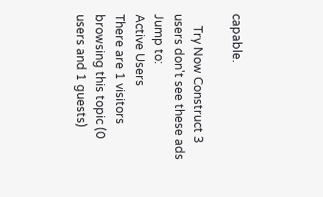capable.

    Try Now Construct 3 users don't see these ads
Jump to:
Active Users
There are 1 visitors browsing this topic (0 users and 1 guests)